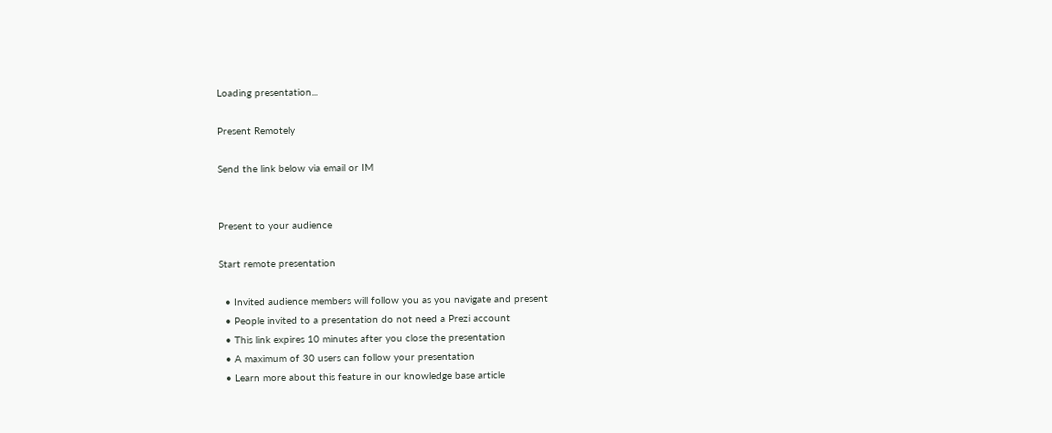Loading presentation...

Present Remotely

Send the link below via email or IM


Present to your audience

Start remote presentation

  • Invited audience members will follow you as you navigate and present
  • People invited to a presentation do not need a Prezi account
  • This link expires 10 minutes after you close the presentation
  • A maximum of 30 users can follow your presentation
  • Learn more about this feature in our knowledge base article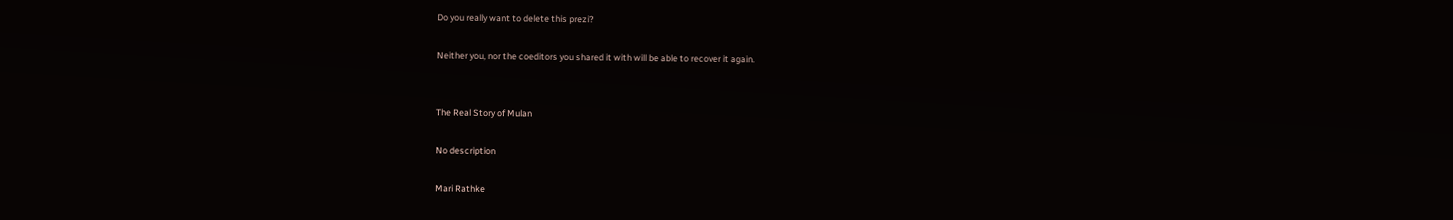Do you really want to delete this prezi?

Neither you, nor the coeditors you shared it with will be able to recover it again.


The Real Story of Mulan

No description

Mari Rathke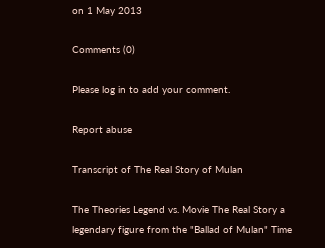on 1 May 2013

Comments (0)

Please log in to add your comment.

Report abuse

Transcript of The Real Story of Mulan

The Theories Legend vs. Movie The Real Story a legendary figure from the "Ballad of Mulan" Time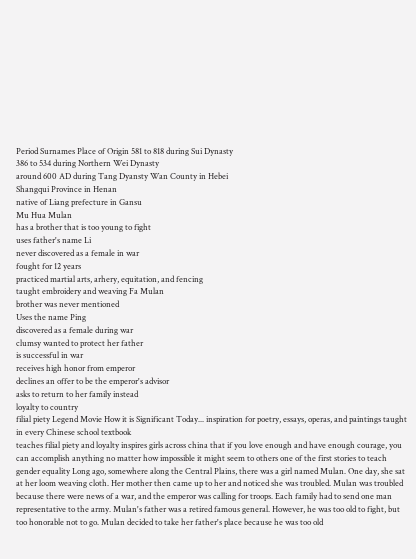Period Surnames Place of Origin 581 to 818 during Sui Dynasty
386 to 534 during Northern Wei Dynasty
around 600 AD during Tang Dyansty Wan County in Hebei
Shangqui Province in Henan
native of Liang prefecture in Gansu
Mu Hua Mulan
has a brother that is too young to fight
uses father's name Li
never discovered as a female in war
fought for 12 years
practiced martial arts, arhery, equitation, and fencing
taught embroidery and weaving Fa Mulan
brother was never mentioned
Uses the name Ping
discovered as a female during war
clumsy wanted to protect her father
is successful in war
receives high honor from emperor
declines an offer to be the emperor's advisor
asks to return to her family instead
loyalty to country
filial piety Legend Movie How it is Significant Today... inspiration for poetry, essays, operas, and paintings taught in every Chinese school textbook
teaches filial piety and loyalty inspires girls across china that if you love enough and have enough courage, you can accomplish anything no matter how impossible it might seem to others one of the first stories to teach gender equality Long ago, somewhere along the Central Plains, there was a girl named Mulan. One day, she sat at her loom weaving cloth. Her mother then came up to her and noticed she was troubled. Mulan was troubled because there were news of a war, and the emperor was calling for troops. Each family had to send one man representative to the army. Mulan's father was a retired famous general. However, he was too old to fight, but too honorable not to go. Mulan decided to take her father's place because he was too old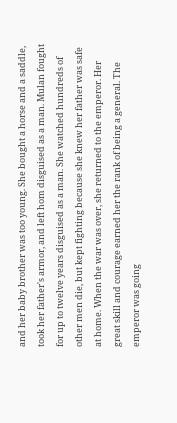and her baby brother was too young. She bought a horse and a saddle, took her father's armor, and left hom disguised as a man. Mulan fought for up to twelve years disguised as a man. She watched hundreds of other men die, but kept fighting because she knew her father was safe at home. When the war was over, she returned to the emperor. Her great skill and courage earned her the rank of being a general. The emperor was going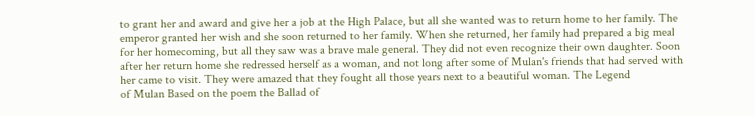to grant her and award and give her a job at the High Palace, but all she wanted was to return home to her family. The emperor granted her wish and she soon returned to her family. When she returned, her family had prepared a big meal for her homecoming, but all they saw was a brave male general. They did not even recognize their own daughter. Soon after her return home she redressed herself as a woman, and not long after some of Mulan's friends that had served with her came to visit. They were amazed that they fought all those years next to a beautiful woman. The Legend
of Mulan Based on the poem the Ballad of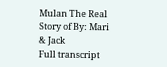Mulan The Real Story of By: Mari & Jack
Full transcript